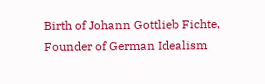Birth of Johann Gottlieb Fichte, Founder of German Idealism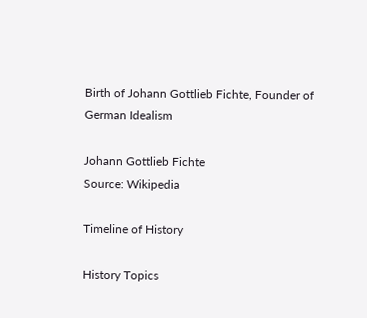Birth of Johann Gottlieb Fichte, Founder of German Idealism

Johann Gottlieb Fichte
Source: Wikipedia

Timeline of History

History Topics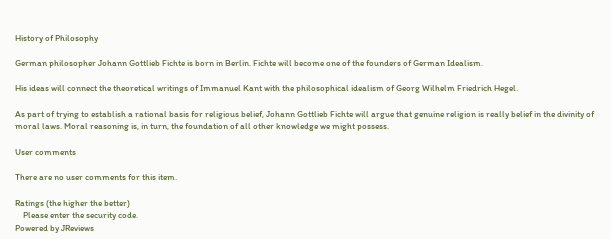History of Philosophy

German philosopher Johann Gottlieb Fichte is born in Berlin. Fichte will become one of the founders of German Idealism.

His ideas will connect the theoretical writings of Immanuel Kant with the philosophical idealism of Georg Wilhelm Friedrich Hegel.

As part of trying to establish a rational basis for religious belief, Johann Gottlieb Fichte will argue that genuine religion is really belief in the divinity of moral laws. Moral reasoning is, in turn, the foundation of all other knowledge we might possess.

User comments

There are no user comments for this item.

Ratings (the higher the better)
    Please enter the security code.
Powered by JReviews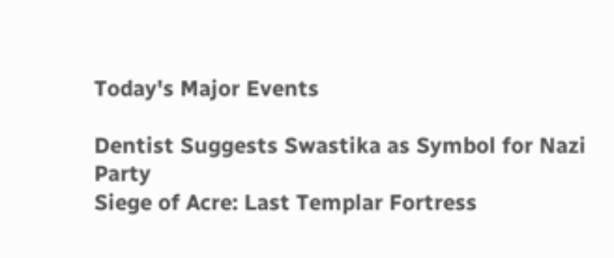Today's Major Events

Dentist Suggests Swastika as Symbol for Nazi Party
Siege of Acre: Last Templar Fortress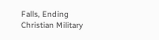Falls, Ending Christian Military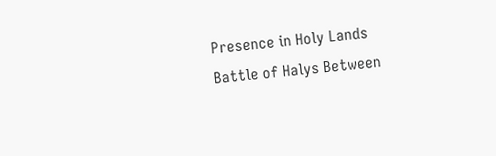Presence in Holy Lands
Battle of Halys Between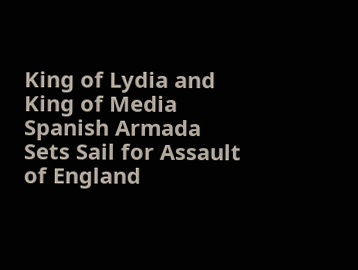King of Lydia and King of Media
Spanish Armada Sets Sail for Assault of England